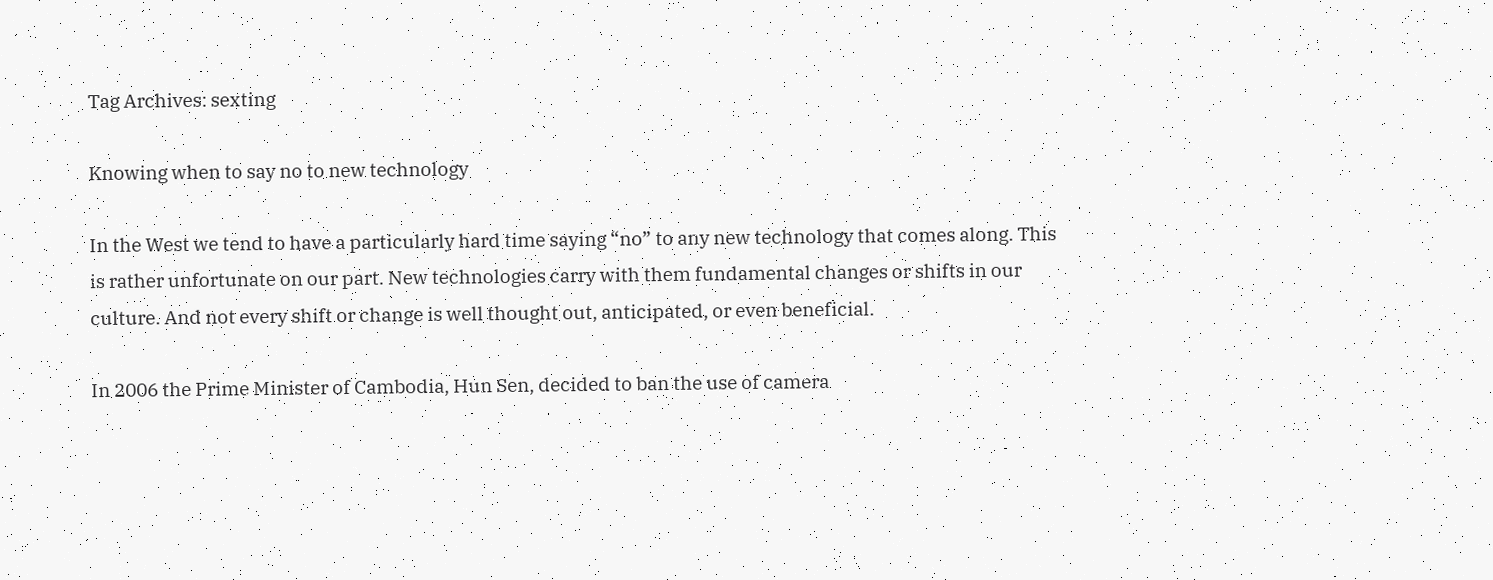Tag Archives: sexting

Knowing when to say no to new technology

In the West we tend to have a particularly hard time saying “no” to any new technology that comes along. This is rather unfortunate on our part. New technologies carry with them fundamental changes or shifts in our culture. And not every shift or change is well thought out, anticipated, or even beneficial.

In 2006 the Prime Minister of Cambodia, Hun Sen, decided to ban the use of camera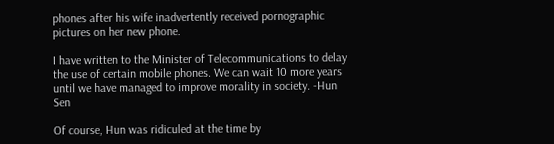phones after his wife inadvertently received pornographic pictures on her new phone.

I have written to the Minister of Telecommunications to delay the use of certain mobile phones. We can wait 10 more years until we have managed to improve morality in society. -Hun Sen

Of course, Hun was ridiculed at the time by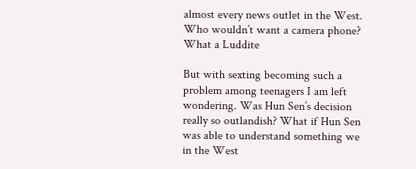almost every news outlet in the West. Who wouldn’t want a camera phone? What a Luddite

But with sexting becoming such a problem among teenagers I am left wondering. Was Hun Sen’s decision really so outlandish? What if Hun Sen was able to understand something we in the West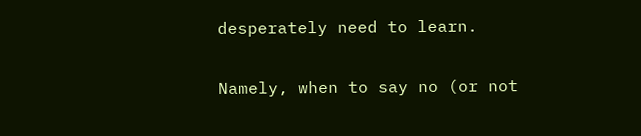desperately need to learn.

Namely, when to say no (or not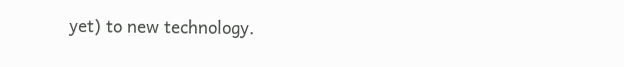yet) to new technology.